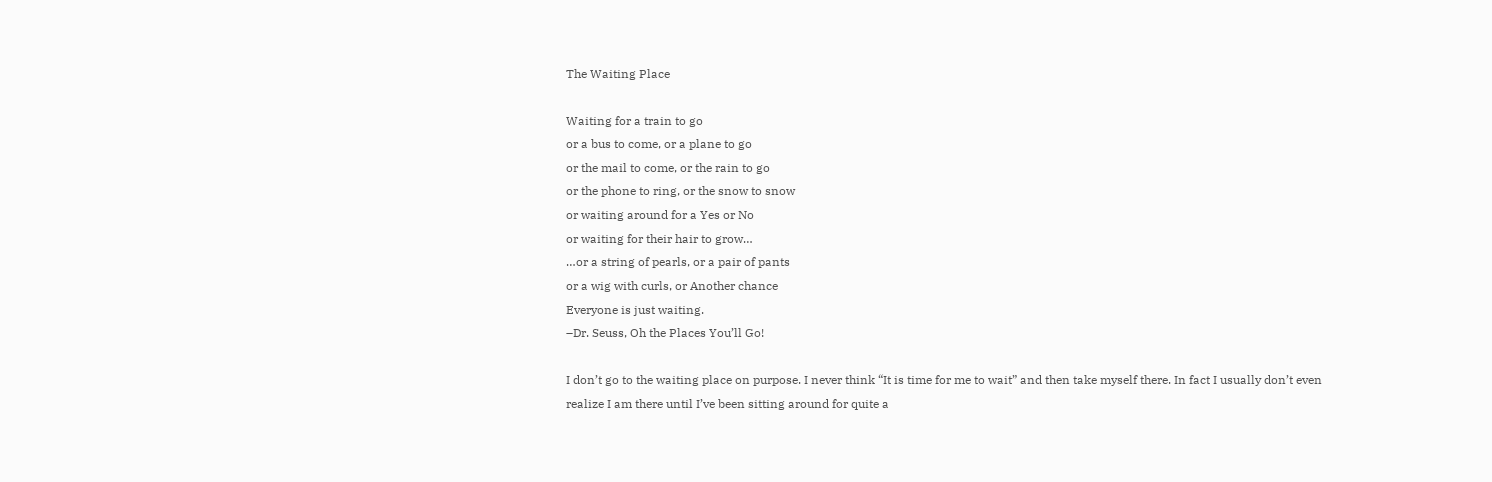The Waiting Place

Waiting for a train to go
or a bus to come, or a plane to go
or the mail to come, or the rain to go
or the phone to ring, or the snow to snow
or waiting around for a Yes or No
or waiting for their hair to grow…
…or a string of pearls, or a pair of pants
or a wig with curls, or Another chance
Everyone is just waiting.
–Dr. Seuss, Oh the Places You’ll Go!

I don’t go to the waiting place on purpose. I never think “It is time for me to wait” and then take myself there. In fact I usually don’t even realize I am there until I’ve been sitting around for quite a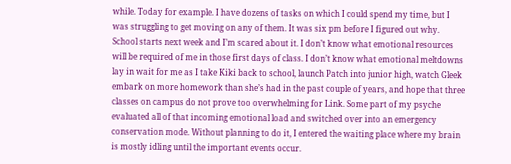while. Today for example. I have dozens of tasks on which I could spend my time, but I was struggling to get moving on any of them. It was six pm before I figured out why. School starts next week and I’m scared about it. I don’t know what emotional resources will be required of me in those first days of class. I don’t know what emotional meltdowns lay in wait for me as I take Kiki back to school, launch Patch into junior high, watch Gleek embark on more homework than she’s had in the past couple of years, and hope that three classes on campus do not prove too overwhelming for Link. Some part of my psyche evaluated all of that incoming emotional load and switched over into an emergency conservation mode. Without planning to do it, I entered the waiting place where my brain is mostly idling until the important events occur.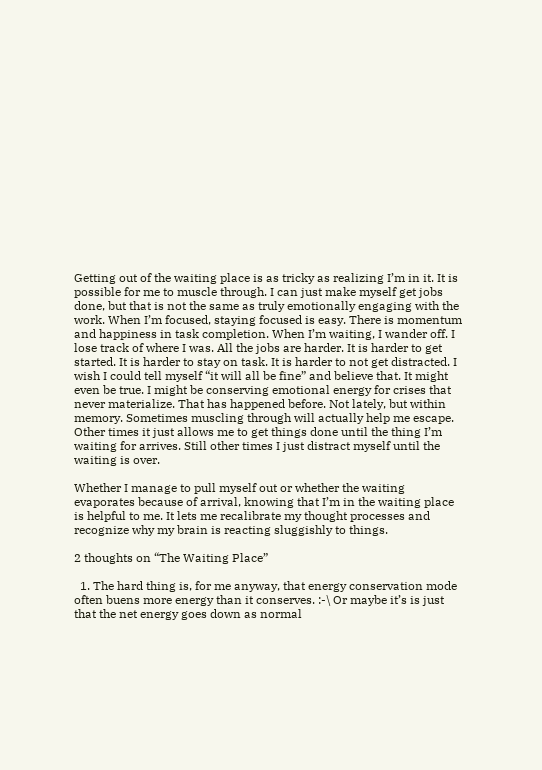Getting out of the waiting place is as tricky as realizing I’m in it. It is possible for me to muscle through. I can just make myself get jobs done, but that is not the same as truly emotionally engaging with the work. When I’m focused, staying focused is easy. There is momentum and happiness in task completion. When I’m waiting, I wander off. I lose track of where I was. All the jobs are harder. It is harder to get started. It is harder to stay on task. It is harder to not get distracted. I wish I could tell myself “it will all be fine” and believe that. It might even be true. I might be conserving emotional energy for crises that never materialize. That has happened before. Not lately, but within memory. Sometimes muscling through will actually help me escape. Other times it just allows me to get things done until the thing I’m waiting for arrives. Still other times I just distract myself until the waiting is over.

Whether I manage to pull myself out or whether the waiting evaporates because of arrival, knowing that I’m in the waiting place is helpful to me. It lets me recalibrate my thought processes and recognize why my brain is reacting sluggishly to things.

2 thoughts on “The Waiting Place”

  1. The hard thing is, for me anyway, that energy conservation mode often buens more energy than it conserves. :-\ Or maybe it’s is just that the net energy goes down as normal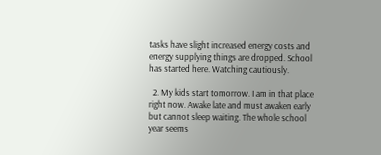tasks have slight increased energy costs and energy supplying things are dropped. School has started here. Watching cautiously.

  2. My kids start tomorrow. I am in that place right now. Awake late and must awaken early but cannot sleep waiting. The whole school year seems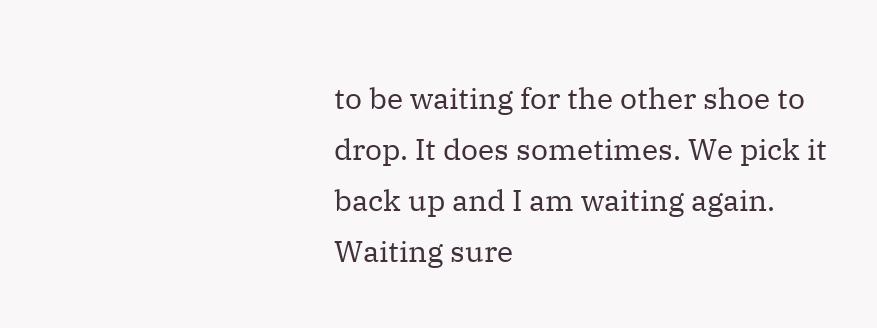to be waiting for the other shoe to drop. It does sometimes. We pick it back up and I am waiting again. Waiting sure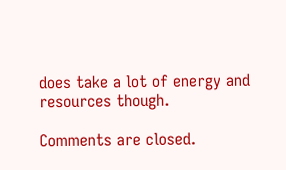does take a lot of energy and resources though.

Comments are closed.